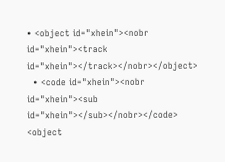• <object id="xhein"><nobr id="xhein"><track id="xhein"></track></nobr></object>
  • <code id="xhein"><nobr id="xhein"><sub id="xhein"></sub></nobr></code> <object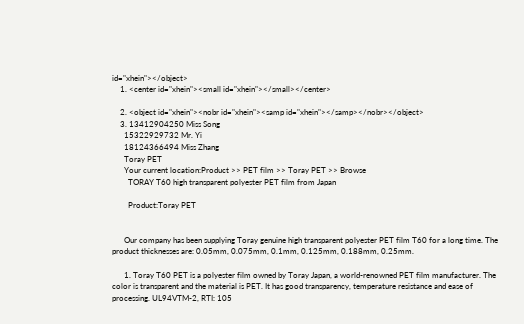id="xhein"></object>
    1. <center id="xhein"><small id="xhein"></small></center>

    2. <object id="xhein"><nobr id="xhein"><samp id="xhein"></samp></nobr></object>
    3. 13412904250 Miss Song
      15322929732 Mr. Yi
      18124366494 Miss Zhang
      Toray PET
      Your current location:Product >> PET film >> Toray PET >> Browse
        TORAY T60 high transparent polyester PET film from Japan

        Product:Toray PET


      Our company has been supplying Toray genuine high transparent polyester PET film T60 for a long time. The product thicknesses are: 0.05mm, 0.075mm, 0.1mm, 0.125mm, 0.188mm, 0.25mm.

      1. Toray T60 PET is a polyester film owned by Toray Japan, a world-renowned PET film manufacturer. The color is transparent and the material is PET. It has good transparency, temperature resistance and ease of processing. UL94VTM-2, RTI: 105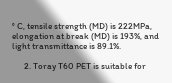° C, tensile strength (MD) is 222MPa, elongation at break (MD) is 193%, and light transmittance is 89.1%.

      2. Toray T60 PET is suitable for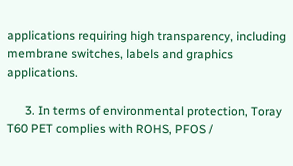applications requiring high transparency, including membrane switches, labels and graphics applications.

      3. In terms of environmental protection, Toray T60 PET complies with ROHS, PFOS /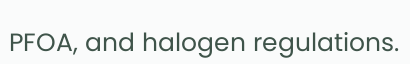PFOA, and halogen regulations.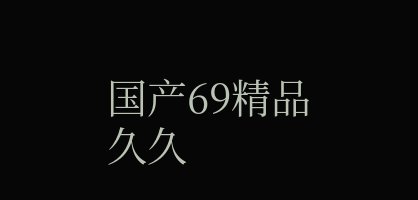国产69精品久久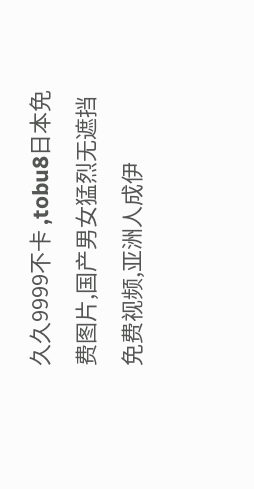久久9999不卡 ,tobu8日本免费图片,国产男女猛烈无遮挡免费视频,亚洲人成伊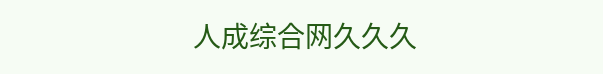人成综合网久久久